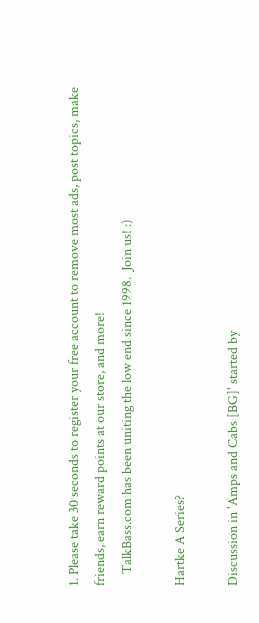1. Please take 30 seconds to register your free account to remove most ads, post topics, make friends, earn reward points at our store, and more!
    TalkBass.com has been uniting the low end since 1998.  Join us! :)

Hartke A Series?

Discussion in 'Amps and Cabs [BG]' started by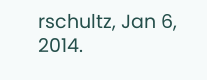rschultz, Jan 6, 2014.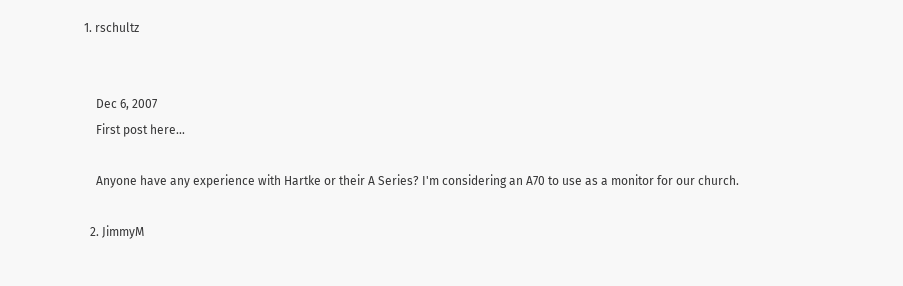1. rschultz


    Dec 6, 2007
    First post here...

    Anyone have any experience with Hartke or their A Series? I'm considering an A70 to use as a monitor for our church.

  2. JimmyM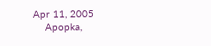Apr 11, 2005
    Apopka,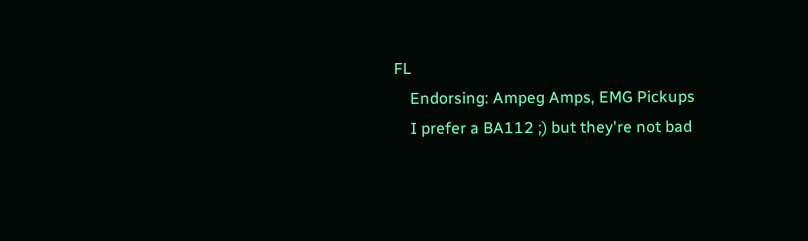FL
    Endorsing: Ampeg Amps, EMG Pickups
    I prefer a BA112 ;) but they're not bad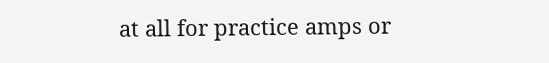at all for practice amps or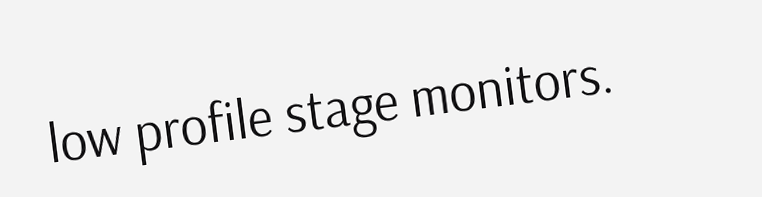low profile stage monitors.